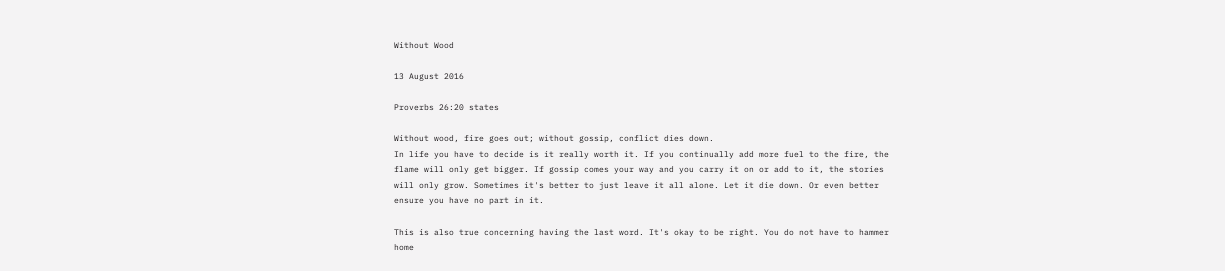Without Wood

13 August 2016

Proverbs 26:20 states

Without wood, fire goes out; without gossip, conflict dies down.
In life you have to decide is it really worth it. If you continually add more fuel to the fire, the flame will only get bigger. If gossip comes your way and you carry it on or add to it, the stories will only grow. Sometimes it's better to just leave it all alone. Let it die down. Or even better ensure you have no part in it.

This is also true concerning having the last word. It's okay to be right. You do not have to hammer home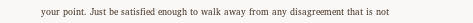your point. Just be satisfied enough to walk away from any disagreement that is not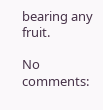bearing any fruit.

No comments: